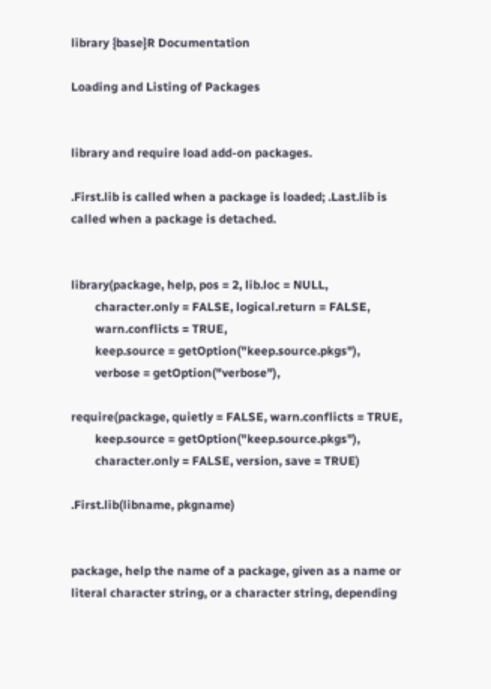library {base}R Documentation

Loading and Listing of Packages


library and require load add-on packages.

.First.lib is called when a package is loaded; .Last.lib is called when a package is detached.


library(package, help, pos = 2, lib.loc = NULL,
        character.only = FALSE, logical.return = FALSE,
        warn.conflicts = TRUE,
        keep.source = getOption("keep.source.pkgs"),
        verbose = getOption("verbose"),

require(package, quietly = FALSE, warn.conflicts = TRUE,
        keep.source = getOption("keep.source.pkgs"),
        character.only = FALSE, version, save = TRUE)

.First.lib(libname, pkgname)


package, help the name of a package, given as a name or literal character string, or a character string, depending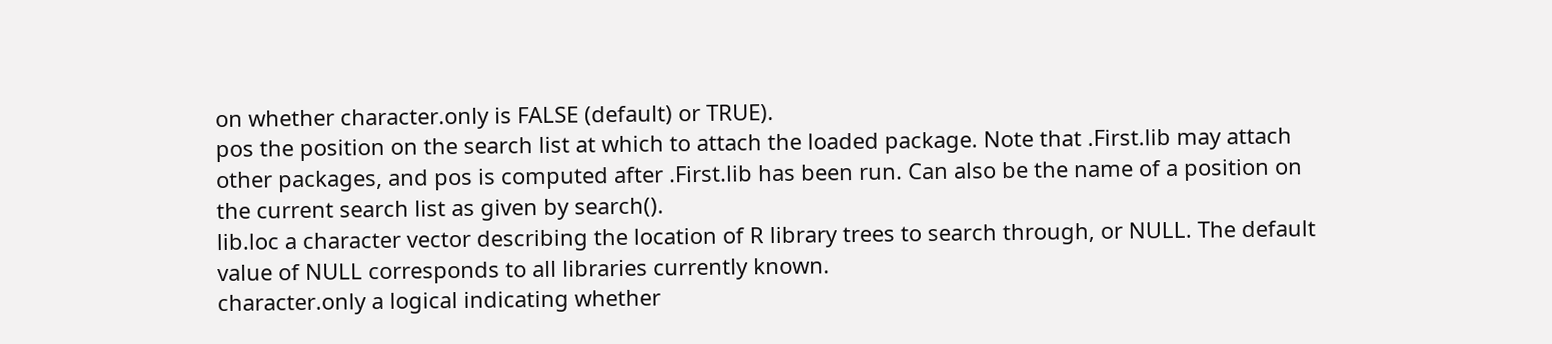on whether character.only is FALSE (default) or TRUE).
pos the position on the search list at which to attach the loaded package. Note that .First.lib may attach other packages, and pos is computed after .First.lib has been run. Can also be the name of a position on the current search list as given by search().
lib.loc a character vector describing the location of R library trees to search through, or NULL. The default value of NULL corresponds to all libraries currently known.
character.only a logical indicating whether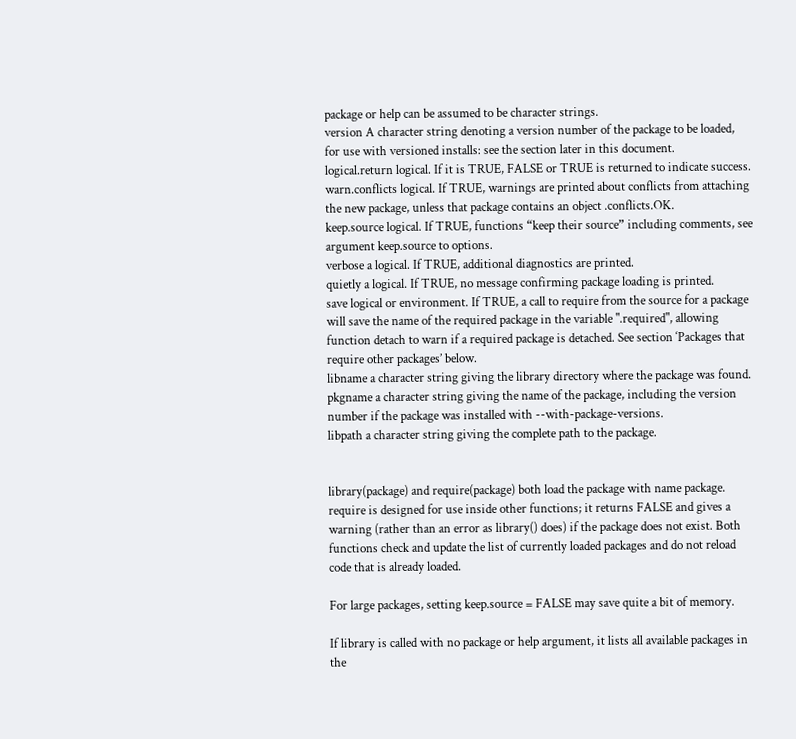package or help can be assumed to be character strings.
version A character string denoting a version number of the package to be loaded, for use with versioned installs: see the section later in this document.
logical.return logical. If it is TRUE, FALSE or TRUE is returned to indicate success.
warn.conflicts logical. If TRUE, warnings are printed about conflicts from attaching the new package, unless that package contains an object .conflicts.OK.
keep.source logical. If TRUE, functions “keep their source” including comments, see argument keep.source to options.
verbose a logical. If TRUE, additional diagnostics are printed.
quietly a logical. If TRUE, no message confirming package loading is printed.
save logical or environment. If TRUE, a call to require from the source for a package will save the name of the required package in the variable ".required", allowing function detach to warn if a required package is detached. See section ‘Packages that require other packages’ below.
libname a character string giving the library directory where the package was found.
pkgname a character string giving the name of the package, including the version number if the package was installed with --with-package-versions.
libpath a character string giving the complete path to the package.


library(package) and require(package) both load the package with name package. require is designed for use inside other functions; it returns FALSE and gives a warning (rather than an error as library() does) if the package does not exist. Both functions check and update the list of currently loaded packages and do not reload code that is already loaded.

For large packages, setting keep.source = FALSE may save quite a bit of memory.

If library is called with no package or help argument, it lists all available packages in the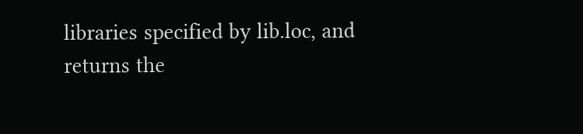libraries specified by lib.loc, and returns the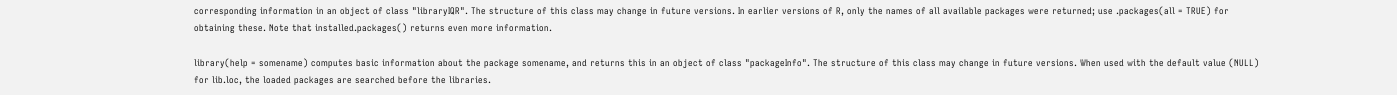corresponding information in an object of class "libraryIQR". The structure of this class may change in future versions. In earlier versions of R, only the names of all available packages were returned; use .packages(all = TRUE) for obtaining these. Note that installed.packages() returns even more information.

library(help = somename) computes basic information about the package somename, and returns this in an object of class "packageInfo". The structure of this class may change in future versions. When used with the default value (NULL) for lib.loc, the loaded packages are searched before the libraries.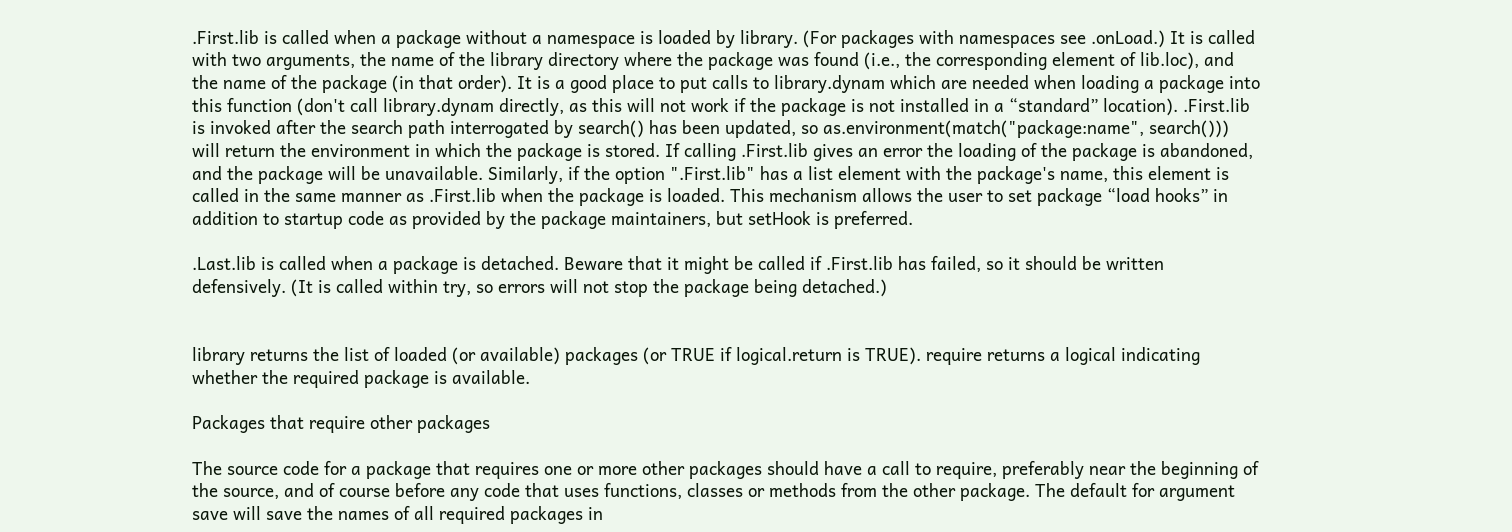.First.lib is called when a package without a namespace is loaded by library. (For packages with namespaces see .onLoad.) It is called with two arguments, the name of the library directory where the package was found (i.e., the corresponding element of lib.loc), and the name of the package (in that order). It is a good place to put calls to library.dynam which are needed when loading a package into this function (don't call library.dynam directly, as this will not work if the package is not installed in a “standard” location). .First.lib is invoked after the search path interrogated by search() has been updated, so as.environment(match("package:name", search())) will return the environment in which the package is stored. If calling .First.lib gives an error the loading of the package is abandoned, and the package will be unavailable. Similarly, if the option ".First.lib" has a list element with the package's name, this element is called in the same manner as .First.lib when the package is loaded. This mechanism allows the user to set package “load hooks” in addition to startup code as provided by the package maintainers, but setHook is preferred.

.Last.lib is called when a package is detached. Beware that it might be called if .First.lib has failed, so it should be written defensively. (It is called within try, so errors will not stop the package being detached.)


library returns the list of loaded (or available) packages (or TRUE if logical.return is TRUE). require returns a logical indicating whether the required package is available.

Packages that require other packages

The source code for a package that requires one or more other packages should have a call to require, preferably near the beginning of the source, and of course before any code that uses functions, classes or methods from the other package. The default for argument save will save the names of all required packages in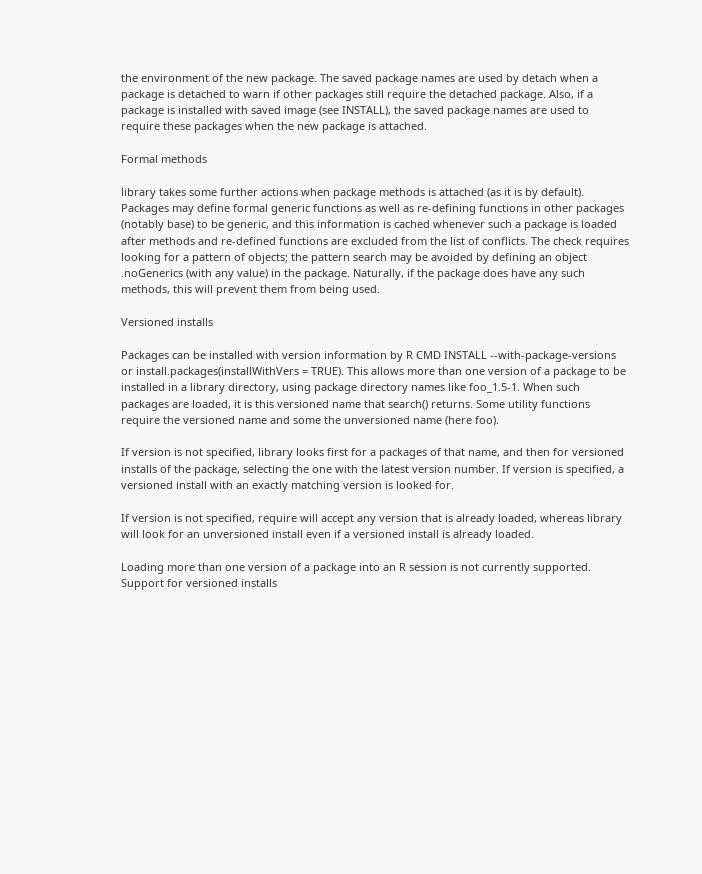the environment of the new package. The saved package names are used by detach when a package is detached to warn if other packages still require the detached package. Also, if a package is installed with saved image (see INSTALL), the saved package names are used to require these packages when the new package is attached.

Formal methods

library takes some further actions when package methods is attached (as it is by default). Packages may define formal generic functions as well as re-defining functions in other packages (notably base) to be generic, and this information is cached whenever such a package is loaded after methods and re-defined functions are excluded from the list of conflicts. The check requires looking for a pattern of objects; the pattern search may be avoided by defining an object .noGenerics (with any value) in the package. Naturally, if the package does have any such methods, this will prevent them from being used.

Versioned installs

Packages can be installed with version information by R CMD INSTALL --with-package-versions or install.packages(installWithVers = TRUE). This allows more than one version of a package to be installed in a library directory, using package directory names like foo_1.5-1. When such packages are loaded, it is this versioned name that search() returns. Some utility functions require the versioned name and some the unversioned name (here foo).

If version is not specified, library looks first for a packages of that name, and then for versioned installs of the package, selecting the one with the latest version number. If version is specified, a versioned install with an exactly matching version is looked for.

If version is not specified, require will accept any version that is already loaded, whereas library will look for an unversioned install even if a versioned install is already loaded.

Loading more than one version of a package into an R session is not currently supported. Support for versioned installs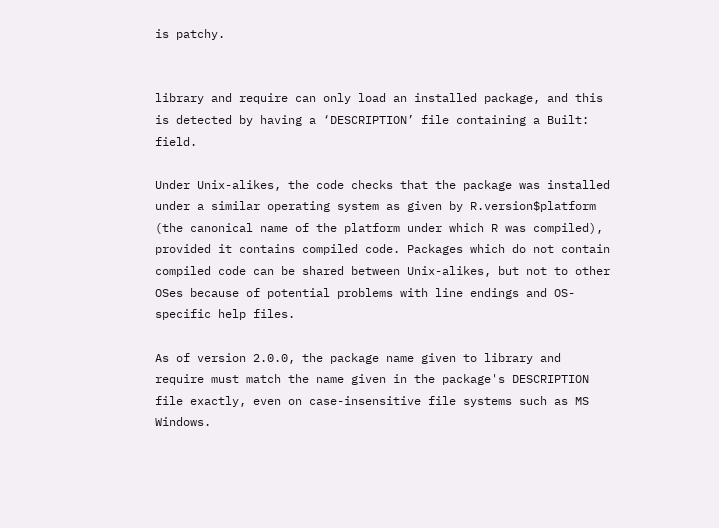is patchy.


library and require can only load an installed package, and this is detected by having a ‘DESCRIPTION’ file containing a Built: field.

Under Unix-alikes, the code checks that the package was installed under a similar operating system as given by R.version$platform (the canonical name of the platform under which R was compiled), provided it contains compiled code. Packages which do not contain compiled code can be shared between Unix-alikes, but not to other OSes because of potential problems with line endings and OS-specific help files.

As of version 2.0.0, the package name given to library and require must match the name given in the package's DESCRIPTION file exactly, even on case-insensitive file systems such as MS Windows.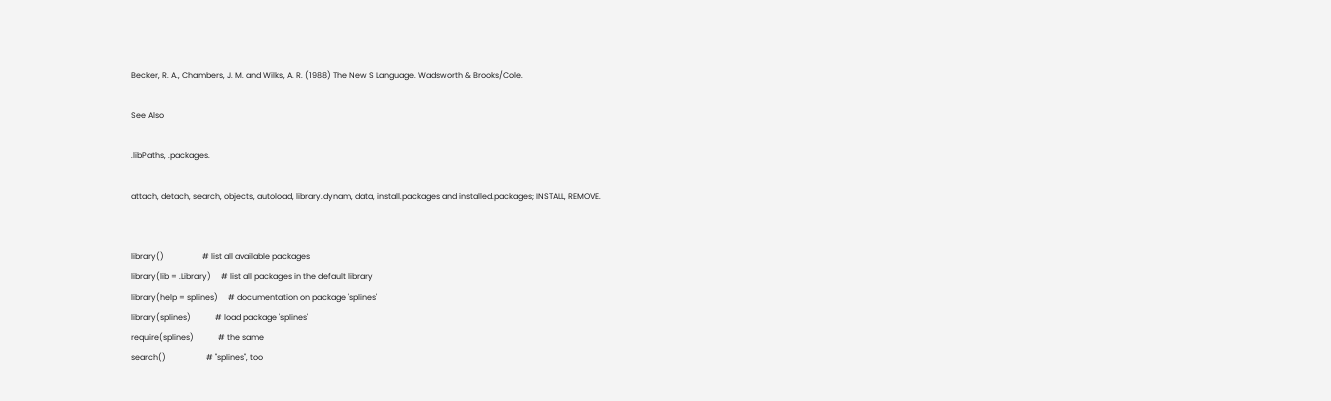Becker, R. A., Chambers, J. M. and Wilks, A. R. (1988) The New S Language. Wadsworth & Brooks/Cole.

See Also

.libPaths, .packages.

attach, detach, search, objects, autoload, library.dynam, data, install.packages and installed.packages; INSTALL, REMOVE.


library()                   # list all available packages
library(lib = .Library)     # list all packages in the default library
library(help = splines)     # documentation on package 'splines'
library(splines)            # load package 'splines'
require(splines)            # the same
search()                    # "splines", too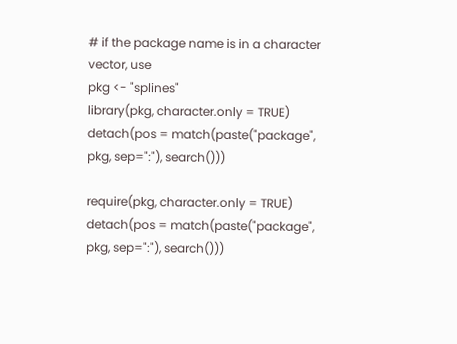# if the package name is in a character vector, use
pkg <- "splines"
library(pkg, character.only = TRUE)
detach(pos = match(paste("package", pkg, sep=":"), search()))

require(pkg, character.only = TRUE)
detach(pos = match(paste("package", pkg, sep=":"), search()))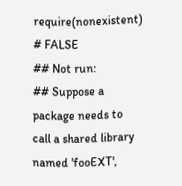require(nonexistent)        # FALSE
## Not run:
## Suppose a package needs to call a shared library named 'fooEXT',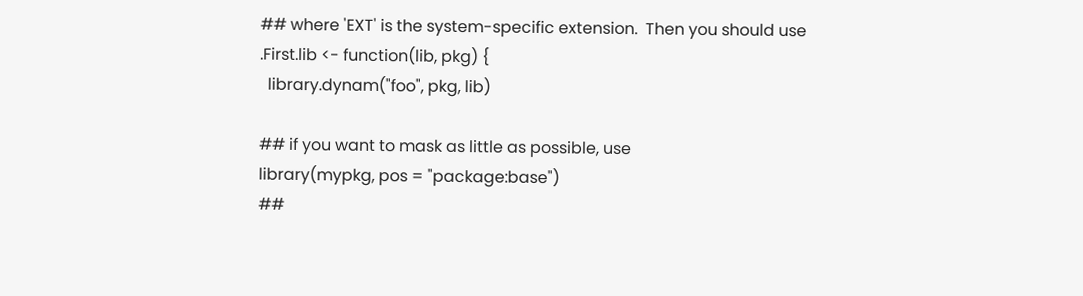## where 'EXT' is the system-specific extension.  Then you should use
.First.lib <- function(lib, pkg) {
  library.dynam("foo", pkg, lib)

## if you want to mask as little as possible, use
library(mypkg, pos = "package:base")
##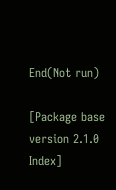End(Not run)

[Package base version 2.1.0 Index]